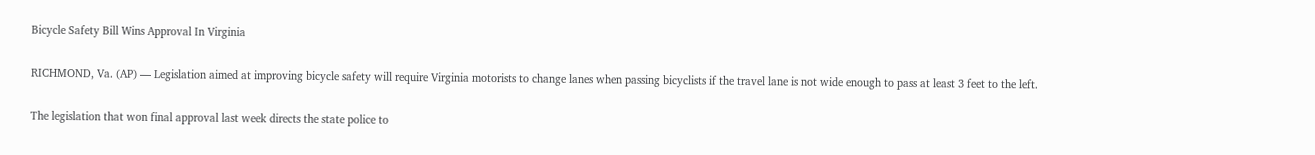Bicycle Safety Bill Wins Approval In Virginia

RICHMOND, Va. (AP) — Legislation aimed at improving bicycle safety will require Virginia motorists to change lanes when passing bicyclists if the travel lane is not wide enough to pass at least 3 feet to the left.

The legislation that won final approval last week directs the state police to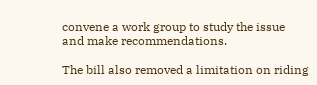convene a work group to study the issue and make recommendations.

The bill also removed a limitation on riding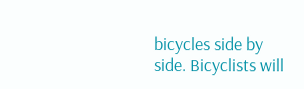bicycles side by side. Bicyclists will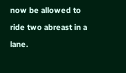now be allowed to ride two abreast in a lane.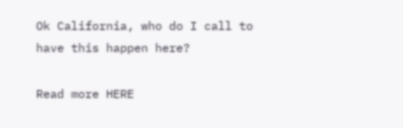Ok California, who do I call to have this happen here?

Read more HERE